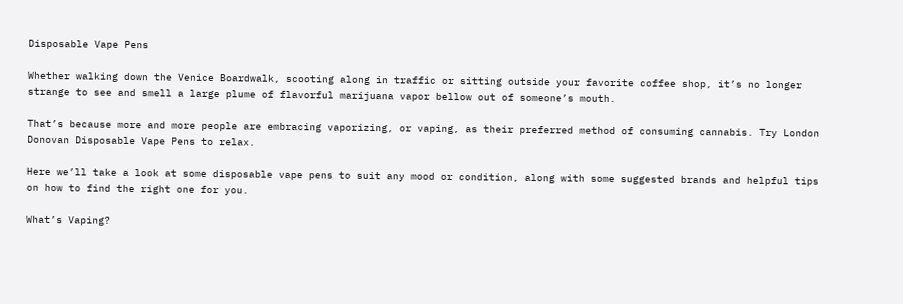Disposable Vape Pens

Whether walking down the Venice Boardwalk, scooting along in traffic or sitting outside your favorite coffee shop, it’s no longer strange to see and smell a large plume of flavorful marijuana vapor bellow out of someone’s mouth.

That’s because more and more people are embracing vaporizing, or vaping, as their preferred method of consuming cannabis. Try London Donovan Disposable Vape Pens to relax.

Here we’ll take a look at some disposable vape pens to suit any mood or condition, along with some suggested brands and helpful tips on how to find the right one for you.

What’s Vaping?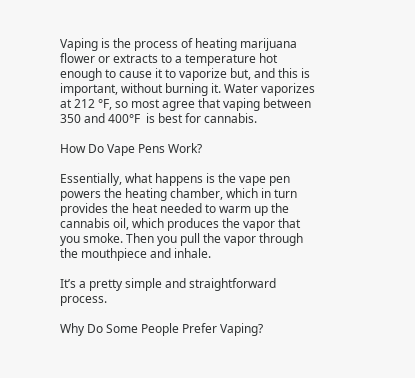Vaping is the process of heating marijuana flower or extracts to a temperature hot enough to cause it to vaporize but, and this is important, without burning it. Water vaporizes at 212 °F, so most agree that vaping between 350 and 400°F  is best for cannabis.

How Do Vape Pens Work?

Essentially, what happens is the vape pen powers the heating chamber, which in turn provides the heat needed to warm up the cannabis oil, which produces the vapor that you smoke. Then you pull the vapor through the mouthpiece and inhale.

It’s a pretty simple and straightforward process.

Why Do Some People Prefer Vaping?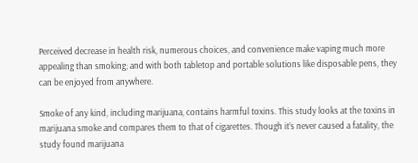Perceived decrease in health risk, numerous choices, and convenience make vaping much more appealing than smoking; and with both tabletop and portable solutions like disposable pens, they can be enjoyed from anywhere.

Smoke of any kind, including marijuana, contains harmful toxins. This study looks at the toxins in marijuana smoke and compares them to that of cigarettes. Though it’s never caused a fatality, the study found marijuana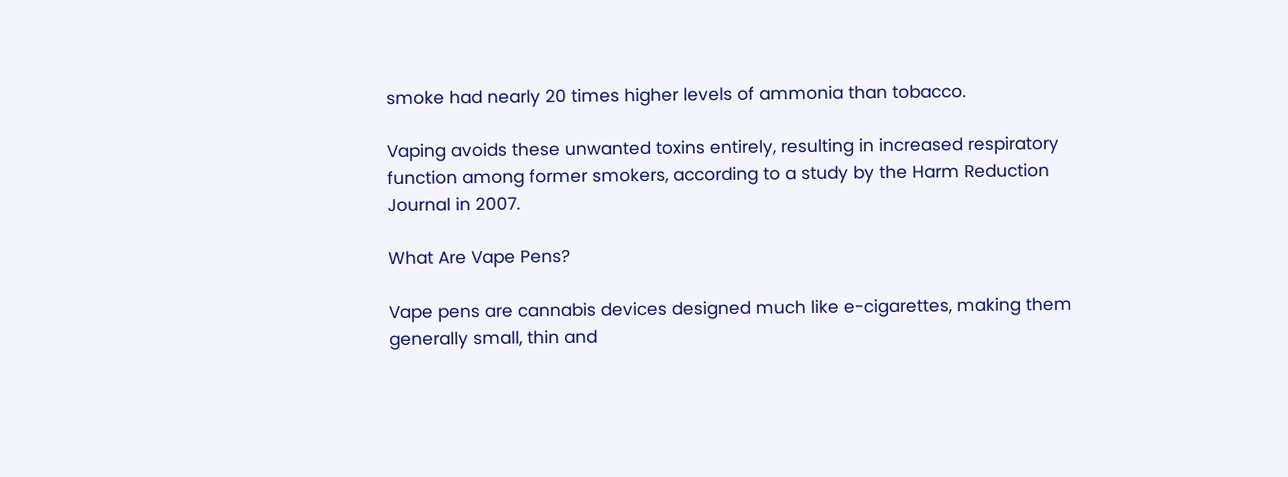smoke had nearly 20 times higher levels of ammonia than tobacco.

Vaping avoids these unwanted toxins entirely, resulting in increased respiratory function among former smokers, according to a study by the Harm Reduction Journal in 2007.

What Are Vape Pens?

Vape pens are cannabis devices designed much like e-cigarettes, making them generally small, thin and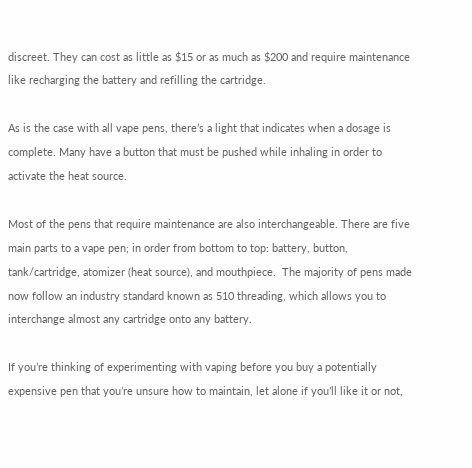discreet. They can cost as little as $15 or as much as $200 and require maintenance like recharging the battery and refilling the cartridge.

As is the case with all vape pens, there’s a light that indicates when a dosage is complete. Many have a button that must be pushed while inhaling in order to activate the heat source.

Most of the pens that require maintenance are also interchangeable. There are five main parts to a vape pen; in order from bottom to top: battery, button, tank/cartridge, atomizer (heat source), and mouthpiece.  The majority of pens made now follow an industry standard known as 510 threading, which allows you to interchange almost any cartridge onto any battery.

If you’re thinking of experimenting with vaping before you buy a potentially expensive pen that you’re unsure how to maintain, let alone if you’ll like it or not,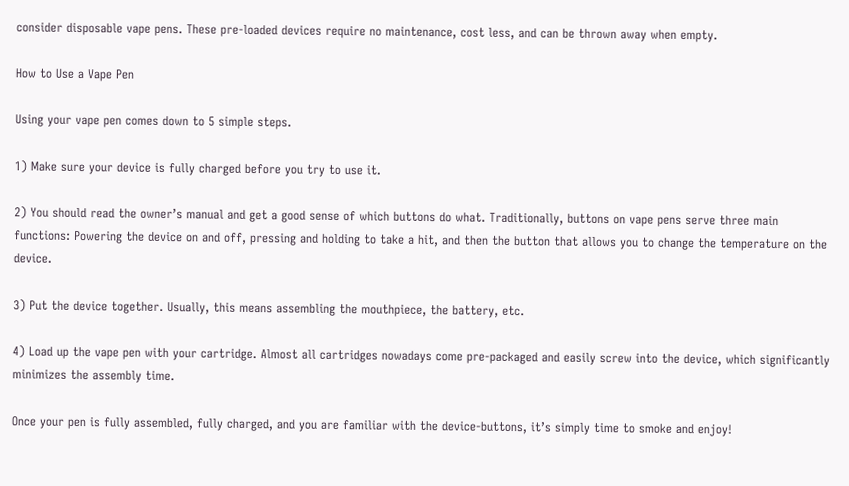consider disposable vape pens. These pre-loaded devices require no maintenance, cost less, and can be thrown away when empty.

How to Use a Vape Pen

Using your vape pen comes down to 5 simple steps.

1) Make sure your device is fully charged before you try to use it.

2) You should read the owner’s manual and get a good sense of which buttons do what. Traditionally, buttons on vape pens serve three main functions: Powering the device on and off, pressing and holding to take a hit, and then the button that allows you to change the temperature on the device.

3) Put the device together. Usually, this means assembling the mouthpiece, the battery, etc.

4) Load up the vape pen with your cartridge. Almost all cartridges nowadays come pre-packaged and easily screw into the device, which significantly minimizes the assembly time.

Once your pen is fully assembled, fully charged, and you are familiar with the device-buttons, it’s simply time to smoke and enjoy!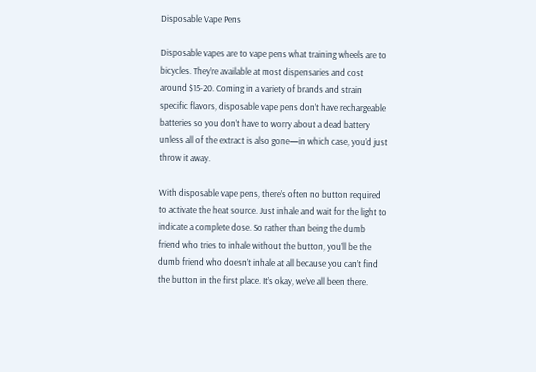Disposable Vape Pens

Disposable vapes are to vape pens what training wheels are to bicycles. They’re available at most dispensaries and cost around $15-20. Coming in a variety of brands and strain specific flavors, disposable vape pens don’t have rechargeable batteries so you don’t have to worry about a dead battery unless all of the extract is also gone—in which case, you’d just throw it away.

With disposable vape pens, there’s often no button required to activate the heat source. Just inhale and wait for the light to indicate a complete dose. So rather than being the dumb friend who tries to inhale without the button, you’ll be the dumb friend who doesn’t inhale at all because you can’t find the button in the first place. It’s okay, we’ve all been there.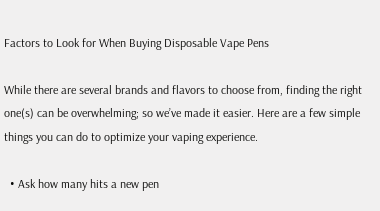Factors to Look for When Buying Disposable Vape Pens

While there are several brands and flavors to choose from, finding the right one(s) can be overwhelming; so we’ve made it easier. Here are a few simple things you can do to optimize your vaping experience.

  • Ask how many hits a new pen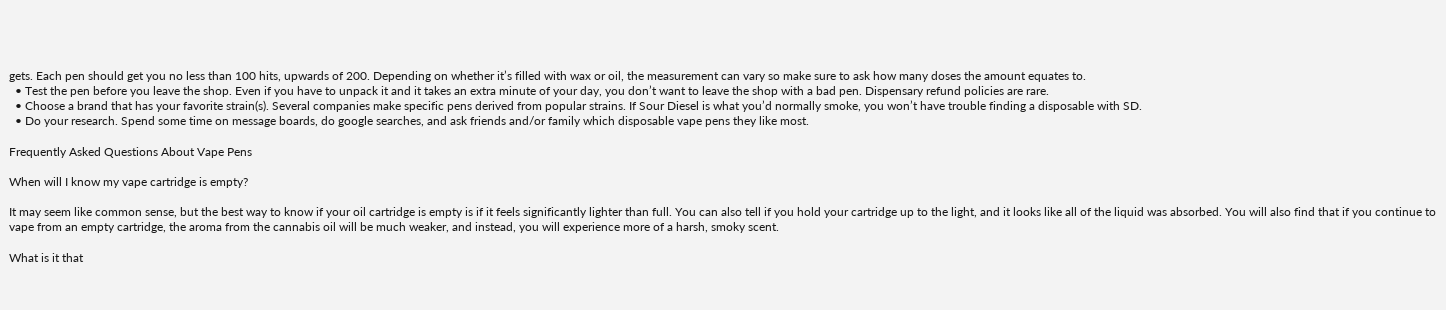gets. Each pen should get you no less than 100 hits, upwards of 200. Depending on whether it’s filled with wax or oil, the measurement can vary so make sure to ask how many doses the amount equates to.
  • Test the pen before you leave the shop. Even if you have to unpack it and it takes an extra minute of your day, you don’t want to leave the shop with a bad pen. Dispensary refund policies are rare.
  • Choose a brand that has your favorite strain(s). Several companies make specific pens derived from popular strains. If Sour Diesel is what you’d normally smoke, you won’t have trouble finding a disposable with SD.
  • Do your research. Spend some time on message boards, do google searches, and ask friends and/or family which disposable vape pens they like most.

Frequently Asked Questions About Vape Pens

When will I know my vape cartridge is empty?

It may seem like common sense, but the best way to know if your oil cartridge is empty is if it feels significantly lighter than full. You can also tell if you hold your cartridge up to the light, and it looks like all of the liquid was absorbed. You will also find that if you continue to vape from an empty cartridge, the aroma from the cannabis oil will be much weaker, and instead, you will experience more of a harsh, smoky scent.

What is it that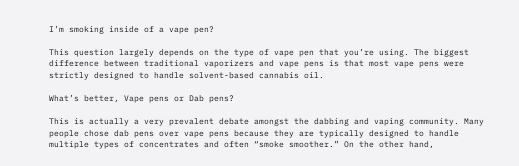I’m smoking inside of a vape pen?

This question largely depends on the type of vape pen that you’re using. The biggest difference between traditional vaporizers and vape pens is that most vape pens were strictly designed to handle solvent-based cannabis oil.

What’s better, Vape pens or Dab pens?

This is actually a very prevalent debate amongst the dabbing and vaping community. Many people chose dab pens over vape pens because they are typically designed to handle multiple types of concentrates and often “smoke smoother.” On the other hand,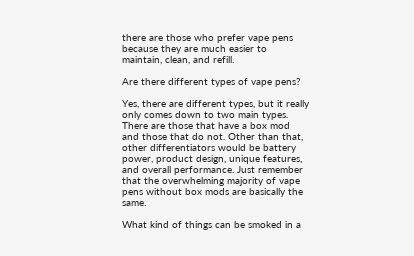there are those who prefer vape pens because they are much easier to maintain, clean, and refill.

Are there different types of vape pens?

Yes, there are different types, but it really only comes down to two main types. There are those that have a box mod and those that do not. Other than that, other differentiators would be battery power, product design, unique features, and overall performance. Just remember that the overwhelming majority of vape pens without box mods are basically the same.

What kind of things can be smoked in a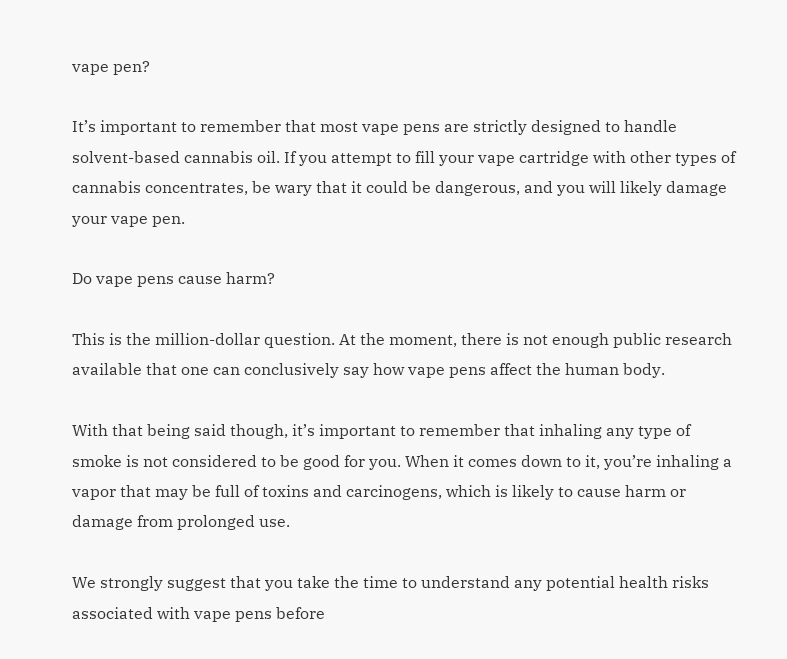vape pen?

It’s important to remember that most vape pens are strictly designed to handle solvent-based cannabis oil. If you attempt to fill your vape cartridge with other types of cannabis concentrates, be wary that it could be dangerous, and you will likely damage your vape pen.

Do vape pens cause harm?

This is the million-dollar question. At the moment, there is not enough public research available that one can conclusively say how vape pens affect the human body.

With that being said though, it’s important to remember that inhaling any type of smoke is not considered to be good for you. When it comes down to it, you’re inhaling a vapor that may be full of toxins and carcinogens, which is likely to cause harm or damage from prolonged use.

We strongly suggest that you take the time to understand any potential health risks associated with vape pens before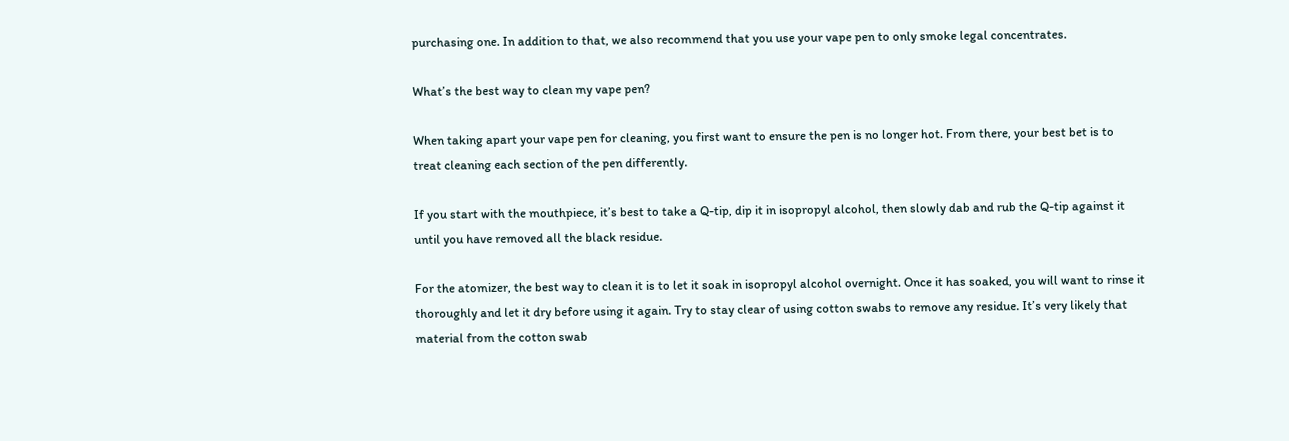purchasing one. In addition to that, we also recommend that you use your vape pen to only smoke legal concentrates.

What’s the best way to clean my vape pen?

When taking apart your vape pen for cleaning, you first want to ensure the pen is no longer hot. From there, your best bet is to treat cleaning each section of the pen differently.

If you start with the mouthpiece, it’s best to take a Q-tip, dip it in isopropyl alcohol, then slowly dab and rub the Q-tip against it until you have removed all the black residue.

For the atomizer, the best way to clean it is to let it soak in isopropyl alcohol overnight. Once it has soaked, you will want to rinse it thoroughly and let it dry before using it again. Try to stay clear of using cotton swabs to remove any residue. It’s very likely that material from the cotton swab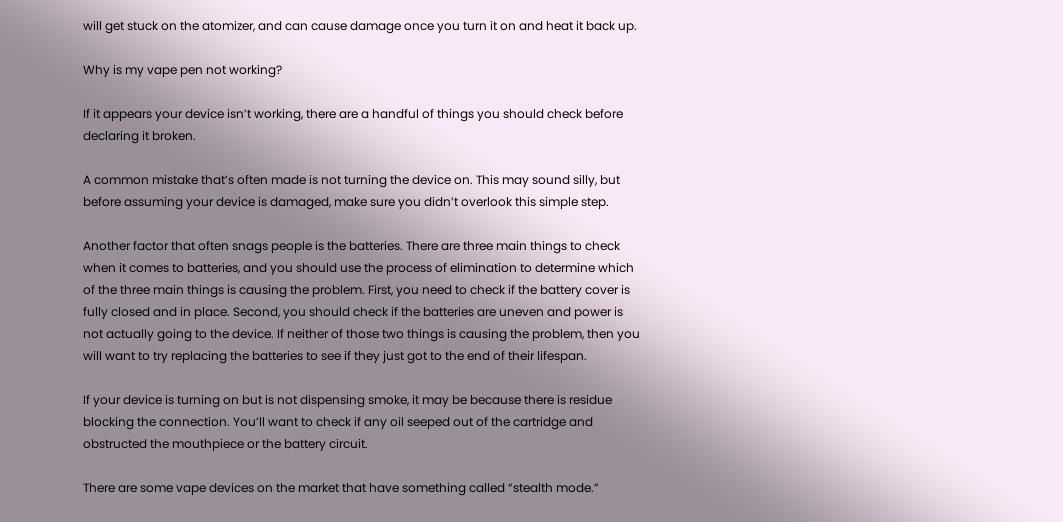will get stuck on the atomizer, and can cause damage once you turn it on and heat it back up.

Why is my vape pen not working?

If it appears your device isn’t working, there are a handful of things you should check before declaring it broken.

A common mistake that’s often made is not turning the device on. This may sound silly, but before assuming your device is damaged, make sure you didn’t overlook this simple step.

Another factor that often snags people is the batteries. There are three main things to check when it comes to batteries, and you should use the process of elimination to determine which of the three main things is causing the problem. First, you need to check if the battery cover is fully closed and in place. Second, you should check if the batteries are uneven and power is not actually going to the device. If neither of those two things is causing the problem, then you will want to try replacing the batteries to see if they just got to the end of their lifespan.

If your device is turning on but is not dispensing smoke, it may be because there is residue blocking the connection. You’ll want to check if any oil seeped out of the cartridge and obstructed the mouthpiece or the battery circuit.

There are some vape devices on the market that have something called “stealth mode.”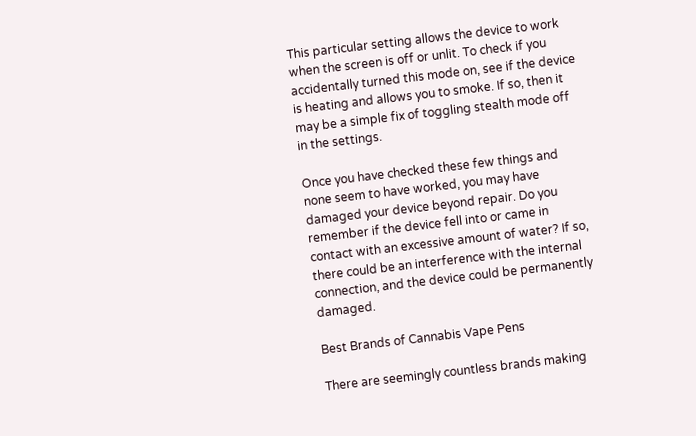This particular setting allows the device to work when the screen is off or unlit. To check if you accidentally turned this mode on, see if the device is heating and allows you to smoke. If so, then it may be a simple fix of toggling stealth mode off in the settings.

Once you have checked these few things and none seem to have worked, you may have damaged your device beyond repair. Do you remember if the device fell into or came in contact with an excessive amount of water? If so, there could be an interference with the internal connection, and the device could be permanently damaged.

Best Brands of Cannabis Vape Pens

There are seemingly countless brands making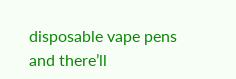disposable vape pens and there’ll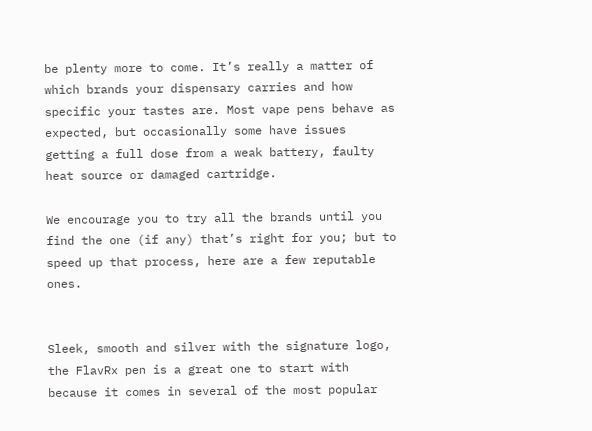be plenty more to come. It’s really a matter of which brands your dispensary carries and how specific your tastes are. Most vape pens behave as expected, but occasionally some have issues getting a full dose from a weak battery, faulty heat source or damaged cartridge.

We encourage you to try all the brands until you find the one (if any) that’s right for you; but to speed up that process, here are a few reputable ones.


Sleek, smooth and silver with the signature logo, the FlavRx pen is a great one to start with because it comes in several of the most popular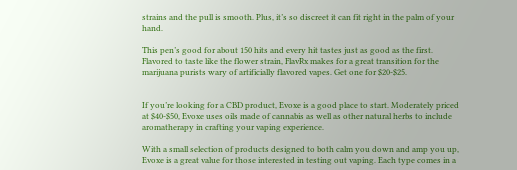strains and the pull is smooth. Plus, it’s so discreet it can fit right in the palm of your hand.

This pen’s good for about 150 hits and every hit tastes just as good as the first. Flavored to taste like the flower strain, FlavRx makes for a great transition for the marijuana purists wary of artificially flavored vapes. Get one for $20-$25.


If you’re looking for a CBD product, Evoxe is a good place to start. Moderately priced at $40-$50, Evoxe uses oils made of cannabis as well as other natural herbs to include aromatherapy in crafting your vaping experience.

With a small selection of products designed to both calm you down and amp you up, Evoxe is a great value for those interested in testing out vaping. Each type comes in a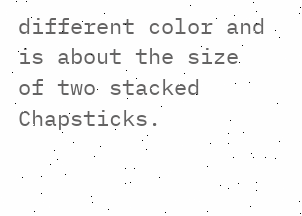different color and is about the size of two stacked Chapsticks.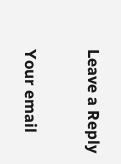Leave a Reply

Your email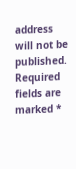address will not be published. Required fields are marked *